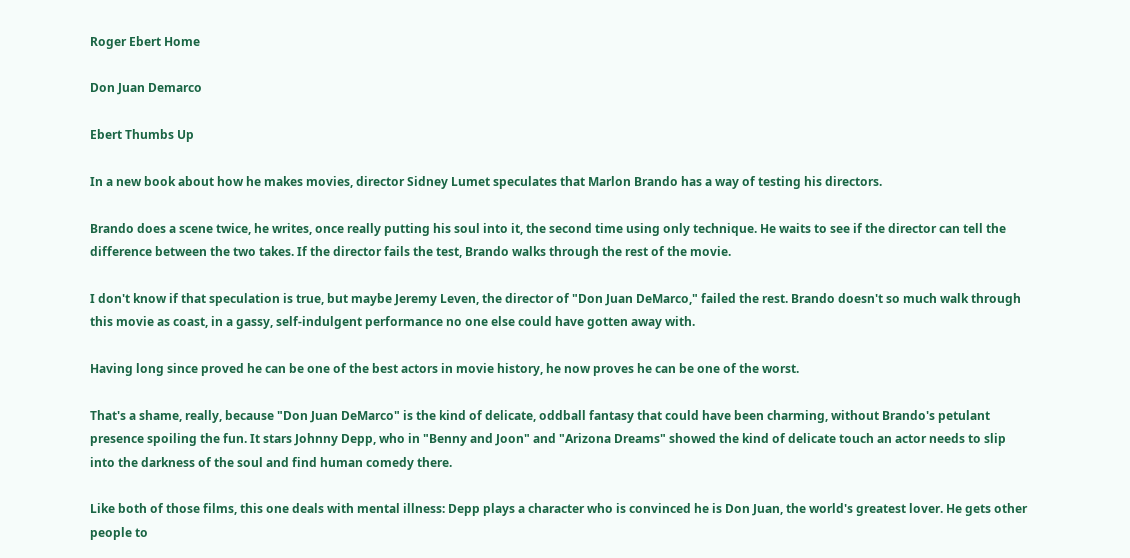Roger Ebert Home

Don Juan Demarco

Ebert Thumbs Up

In a new book about how he makes movies, director Sidney Lumet speculates that Marlon Brando has a way of testing his directors.

Brando does a scene twice, he writes, once really putting his soul into it, the second time using only technique. He waits to see if the director can tell the difference between the two takes. If the director fails the test, Brando walks through the rest of the movie.

I don't know if that speculation is true, but maybe Jeremy Leven, the director of "Don Juan DeMarco," failed the rest. Brando doesn't so much walk through this movie as coast, in a gassy, self-indulgent performance no one else could have gotten away with.

Having long since proved he can be one of the best actors in movie history, he now proves he can be one of the worst.

That's a shame, really, because "Don Juan DeMarco" is the kind of delicate, oddball fantasy that could have been charming, without Brando's petulant presence spoiling the fun. It stars Johnny Depp, who in "Benny and Joon" and "Arizona Dreams" showed the kind of delicate touch an actor needs to slip into the darkness of the soul and find human comedy there.

Like both of those films, this one deals with mental illness: Depp plays a character who is convinced he is Don Juan, the world's greatest lover. He gets other people to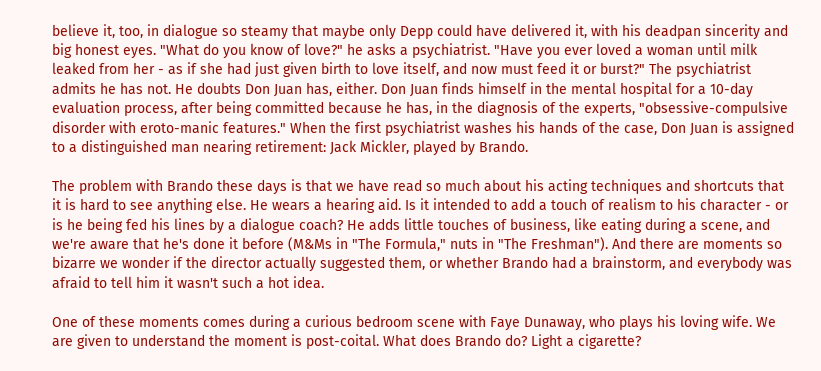believe it, too, in dialogue so steamy that maybe only Depp could have delivered it, with his deadpan sincerity and big honest eyes. "What do you know of love?" he asks a psychiatrist. "Have you ever loved a woman until milk leaked from her - as if she had just given birth to love itself, and now must feed it or burst?" The psychiatrist admits he has not. He doubts Don Juan has, either. Don Juan finds himself in the mental hospital for a 10-day evaluation process, after being committed because he has, in the diagnosis of the experts, "obsessive-compulsive disorder with eroto-manic features." When the first psychiatrist washes his hands of the case, Don Juan is assigned to a distinguished man nearing retirement: Jack Mickler, played by Brando.

The problem with Brando these days is that we have read so much about his acting techniques and shortcuts that it is hard to see anything else. He wears a hearing aid. Is it intended to add a touch of realism to his character - or is he being fed his lines by a dialogue coach? He adds little touches of business, like eating during a scene, and we're aware that he's done it before (M&Ms in "The Formula," nuts in "The Freshman"). And there are moments so bizarre we wonder if the director actually suggested them, or whether Brando had a brainstorm, and everybody was afraid to tell him it wasn't such a hot idea.

One of these moments comes during a curious bedroom scene with Faye Dunaway, who plays his loving wife. We are given to understand the moment is post-coital. What does Brando do? Light a cigarette?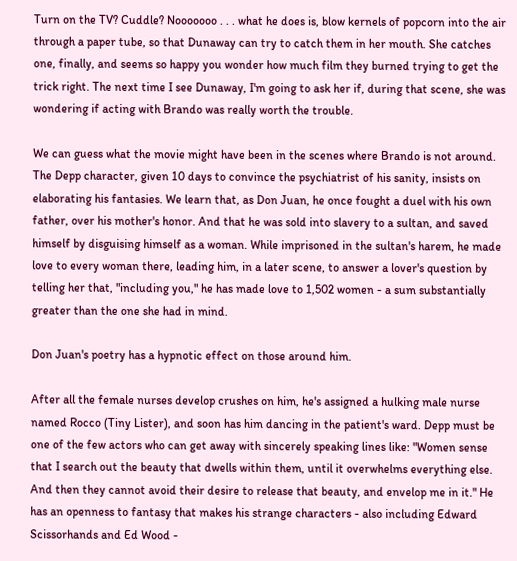Turn on the TV? Cuddle? Nooooooo . . . what he does is, blow kernels of popcorn into the air through a paper tube, so that Dunaway can try to catch them in her mouth. She catches one, finally, and seems so happy you wonder how much film they burned trying to get the trick right. The next time I see Dunaway, I'm going to ask her if, during that scene, she was wondering if acting with Brando was really worth the trouble.

We can guess what the movie might have been in the scenes where Brando is not around. The Depp character, given 10 days to convince the psychiatrist of his sanity, insists on elaborating his fantasies. We learn that, as Don Juan, he once fought a duel with his own father, over his mother's honor. And that he was sold into slavery to a sultan, and saved himself by disguising himself as a woman. While imprisoned in the sultan's harem, he made love to every woman there, leading him, in a later scene, to answer a lover's question by telling her that, "including you," he has made love to 1,502 women - a sum substantially greater than the one she had in mind.

Don Juan's poetry has a hypnotic effect on those around him.

After all the female nurses develop crushes on him, he's assigned a hulking male nurse named Rocco (Tiny Lister), and soon has him dancing in the patient's ward. Depp must be one of the few actors who can get away with sincerely speaking lines like: "Women sense that I search out the beauty that dwells within them, until it overwhelms everything else. And then they cannot avoid their desire to release that beauty, and envelop me in it." He has an openness to fantasy that makes his strange characters - also including Edward Scissorhands and Ed Wood -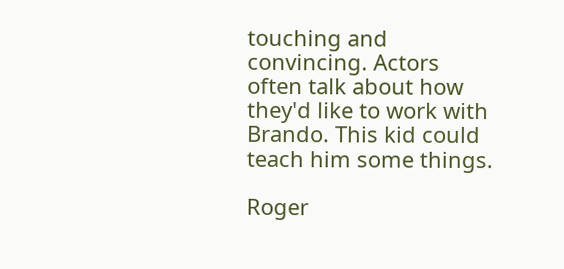touching and convincing. Actors often talk about how they'd like to work with Brando. This kid could teach him some things.

Roger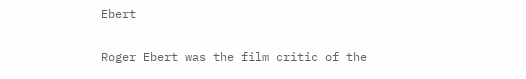Ebert

Roger Ebert was the film critic of the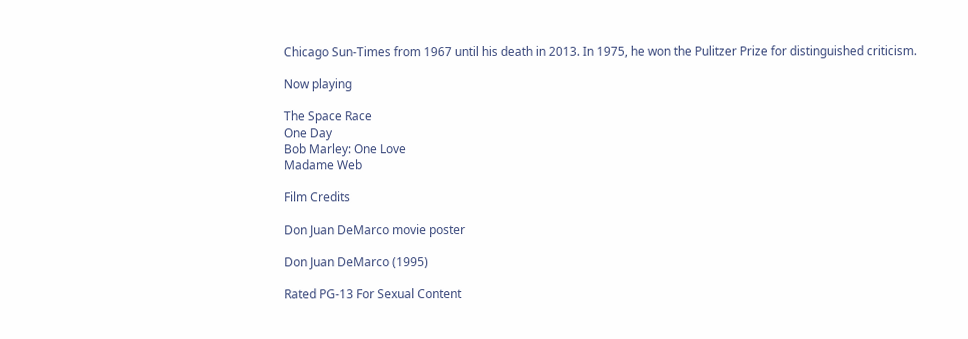Chicago Sun-Times from 1967 until his death in 2013. In 1975, he won the Pulitzer Prize for distinguished criticism.

Now playing

The Space Race
One Day
Bob Marley: One Love
Madame Web

Film Credits

Don Juan DeMarco movie poster

Don Juan DeMarco (1995)

Rated PG-13 For Sexual Content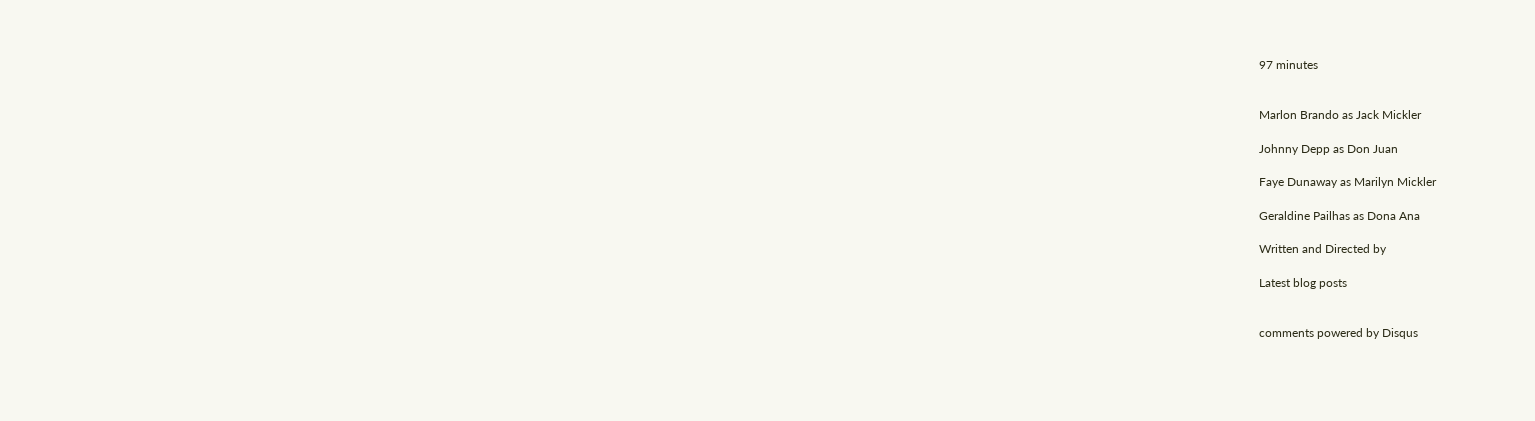97 minutes


Marlon Brando as Jack Mickler

Johnny Depp as Don Juan

Faye Dunaway as Marilyn Mickler

Geraldine Pailhas as Dona Ana

Written and Directed by

Latest blog posts


comments powered by Disqus